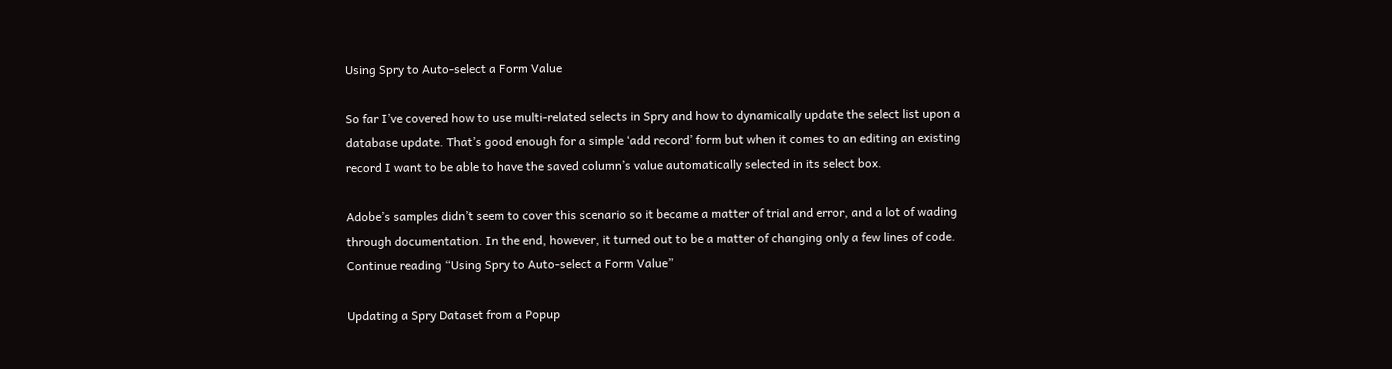Using Spry to Auto-select a Form Value

So far I’ve covered how to use multi-related selects in Spry and how to dynamically update the select list upon a database update. That’s good enough for a simple ‘add record’ form but when it comes to an editing an existing record I want to be able to have the saved column’s value automatically selected in its select box.

Adobe’s samples didn’t seem to cover this scenario so it became a matter of trial and error, and a lot of wading through documentation. In the end, however, it turned out to be a matter of changing only a few lines of code.
Continue reading “Using Spry to Auto-select a Form Value”

Updating a Spry Dataset from a Popup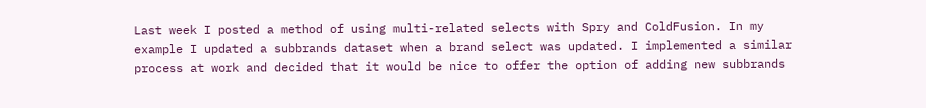Last week I posted a method of using multi-related selects with Spry and ColdFusion. In my example I updated a subbrands dataset when a brand select was updated. I implemented a similar process at work and decided that it would be nice to offer the option of adding new subbrands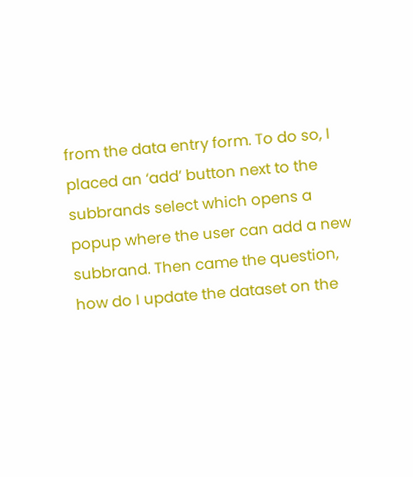from the data entry form. To do so, I placed an ‘add’ button next to the subbrands select which opens a popup where the user can add a new subbrand. Then came the question, how do I update the dataset on the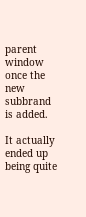parent window once the new subbrand is added.

It actually ended up being quite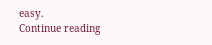easy.
Continue reading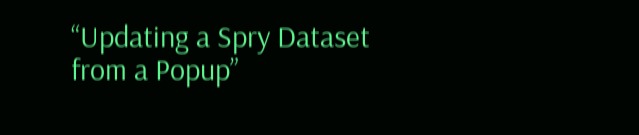“Updating a Spry Dataset from a Popup”